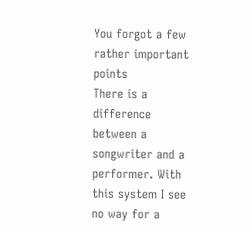You forgot a few rather important points
There is a difference between a songwriter and a performer. With this system I see no way for a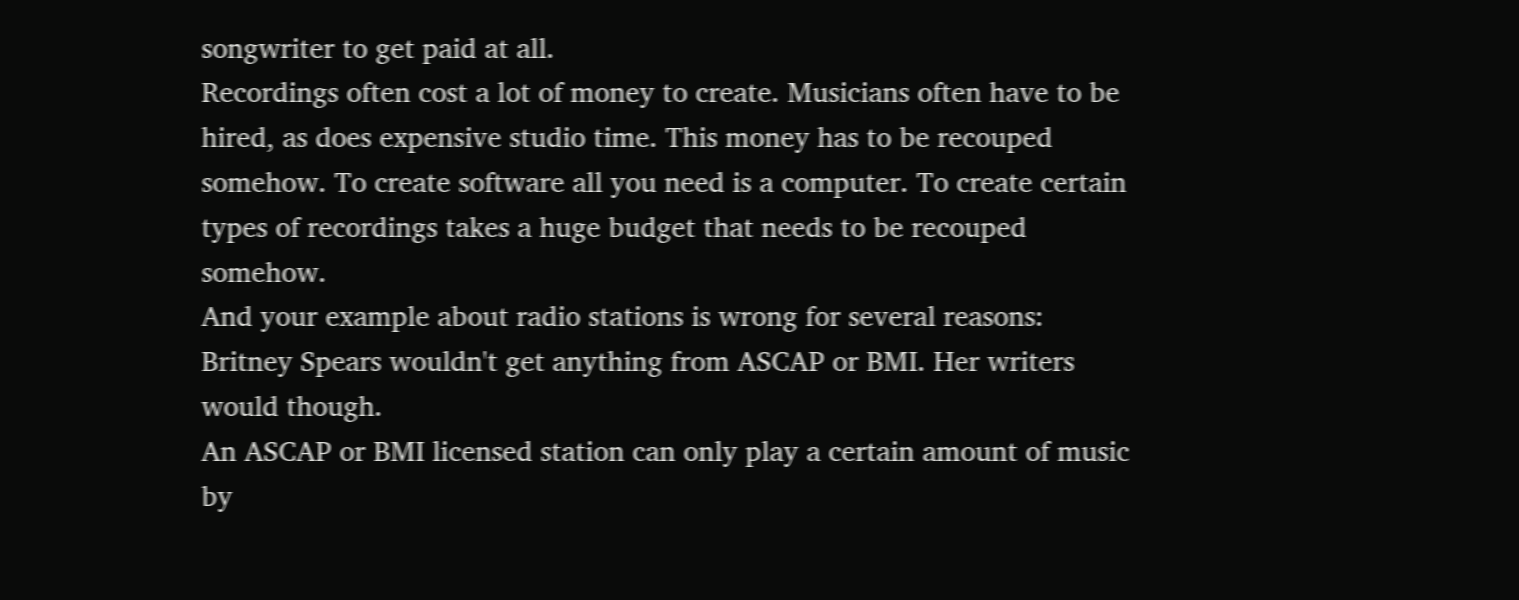songwriter to get paid at all.
Recordings often cost a lot of money to create. Musicians often have to be hired, as does expensive studio time. This money has to be recouped somehow. To create software all you need is a computer. To create certain types of recordings takes a huge budget that needs to be recouped somehow.
And your example about radio stations is wrong for several reasons:
Britney Spears wouldn't get anything from ASCAP or BMI. Her writers would though.
An ASCAP or BMI licensed station can only play a certain amount of music by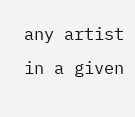any artist in a given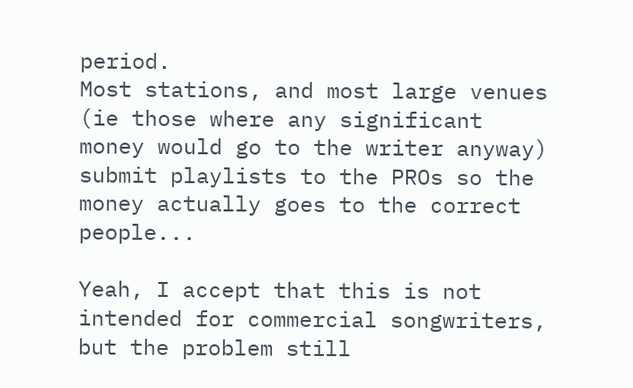period.
Most stations, and most large venues (ie those where any significant money would go to the writer anyway) submit playlists to the PROs so the money actually goes to the correct people...

Yeah, I accept that this is not intended for commercial songwriters, but the problem still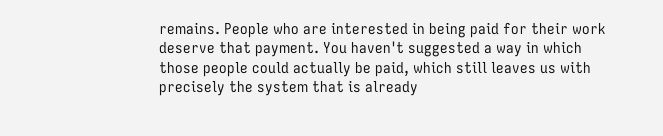remains. People who are interested in being paid for their work deserve that payment. You haven't suggested a way in which those people could actually be paid, which still leaves us with precisely the system that is already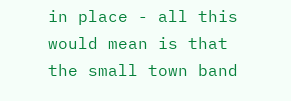in place - all this would mean is that the small town band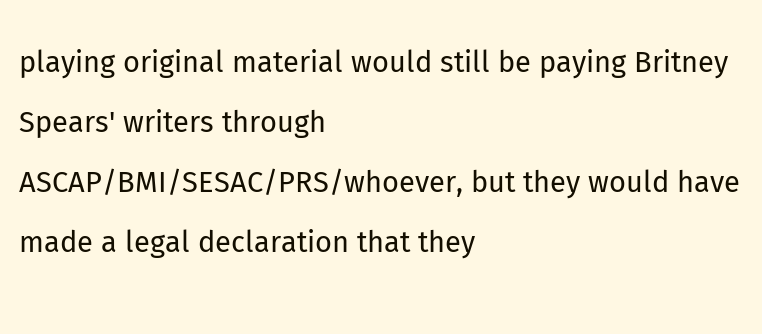playing original material would still be paying Britney Spears' writers through ASCAP/BMI/SESAC/PRS/whoever, but they would have made a legal declaration that they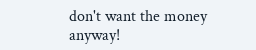don't want the money anyway!